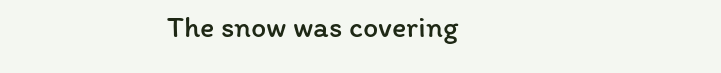The snow was covering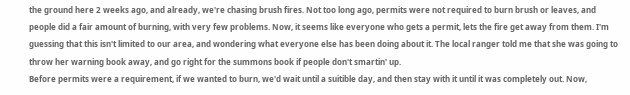the ground here 2 weeks ago, and already, we're chasing brush fires. Not too long ago, permits were not required to burn brush or leaves, and people did a fair amount of burning, with very few problems. Now, it seems like everyone who gets a permit, lets the fire get away from them. I'm guessing that this isn't limited to our area, and wondering what everyone else has been doing about it. The local ranger told me that she was going to throw her warning book away, and go right for the summons book if people don't smartin' up.
Before permits were a requirement, if we wanted to burn, we'd wait until a suitible day, and then stay with it until it was completely out. Now,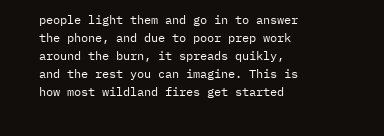people light them and go in to answer the phone, and due to poor prep work around the burn, it spreads quikly, and the rest you can imagine. This is how most wildland fires get started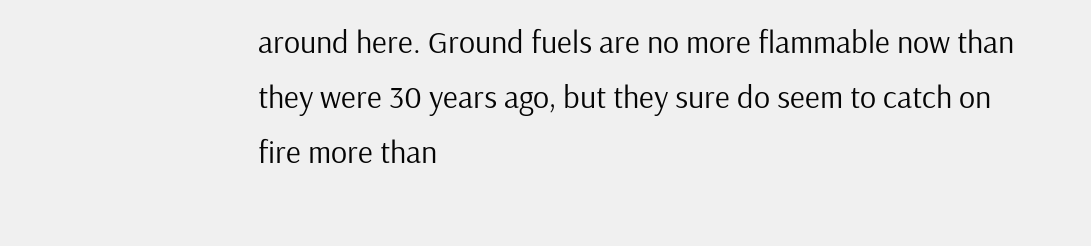around here. Ground fuels are no more flammable now than they were 30 years ago, but they sure do seem to catch on fire more than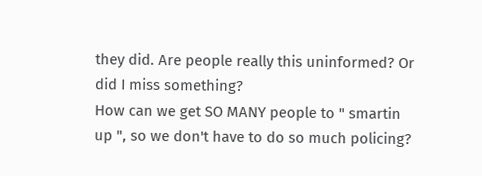they did. Are people really this uninformed? Or did I miss something?
How can we get SO MANY people to " smartin up ", so we don't have to do so much policing?